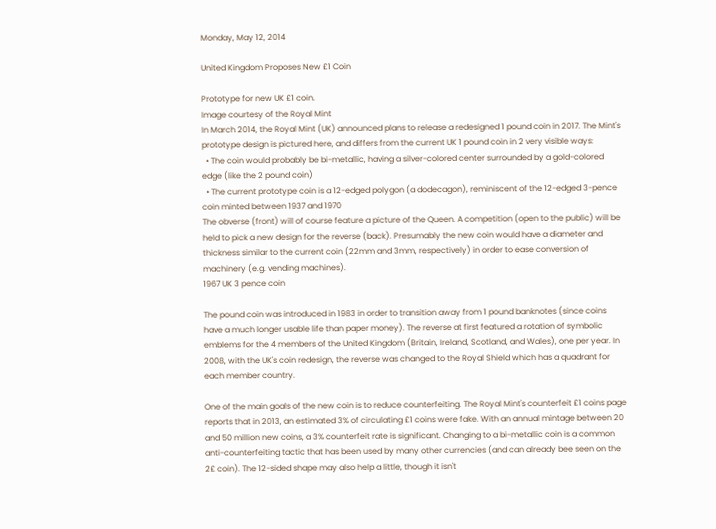Monday, May 12, 2014

United Kingdom Proposes New £1 Coin

Prototype for new UK £1 coin.
Image courtesy of the Royal Mint
In March 2014, the Royal Mint (UK) announced plans to release a redesigned 1 pound coin in 2017. The Mint's prototype design is pictured here, and differs from the current UK 1 pound coin in 2 very visible ways:
  • The coin would probably be bi-metallic, having a silver-colored center surrounded by a gold-colored edge (like the 2 pound coin)
  • The current prototype coin is a 12-edged polygon (a dodecagon), reminiscent of the 12-edged 3-pence coin minted between 1937 and 1970
The obverse (front) will of course feature a picture of the Queen. A competition (open to the public) will be held to pick a new design for the reverse (back). Presumably the new coin would have a diameter and thickness similar to the current coin (22mm and 3mm, respectively) in order to ease conversion of machinery (e.g. vending machines).
1967 UK 3 pence coin

The pound coin was introduced in 1983 in order to transition away from 1 pound banknotes (since coins have a much longer usable life than paper money). The reverse at first featured a rotation of symbolic emblems for the 4 members of the United Kingdom (Britain, Ireland, Scotland, and Wales), one per year. In 2008, with the UK's coin redesign, the reverse was changed to the Royal Shield which has a quadrant for each member country.

One of the main goals of the new coin is to reduce counterfeiting. The Royal Mint's counterfeit £1 coins page reports that in 2013, an estimated 3% of circulating £1 coins were fake. With an annual mintage between 20 and 50 million new coins, a 3% counterfeit rate is significant. Changing to a bi-metallic coin is a common anti-counterfeiting tactic that has been used by many other currencies (and can already bee seen on the 2£ coin). The 12-sided shape may also help a little, though it isn't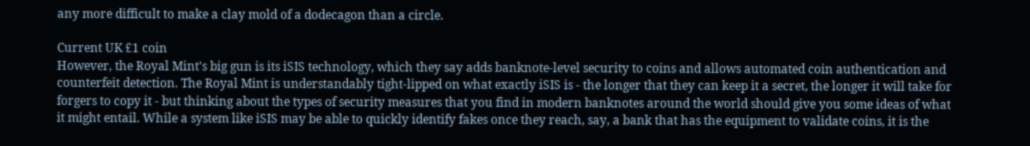any more difficult to make a clay mold of a dodecagon than a circle.

Current UK £1 coin
However, the Royal Mint's big gun is its iSIS technology, which they say adds banknote-level security to coins and allows automated coin authentication and counterfeit detection. The Royal Mint is understandably tight-lipped on what exactly iSIS is - the longer that they can keep it a secret, the longer it will take for forgers to copy it - but thinking about the types of security measures that you find in modern banknotes around the world should give you some ideas of what it might entail. While a system like iSIS may be able to quickly identify fakes once they reach, say, a bank that has the equipment to validate coins, it is the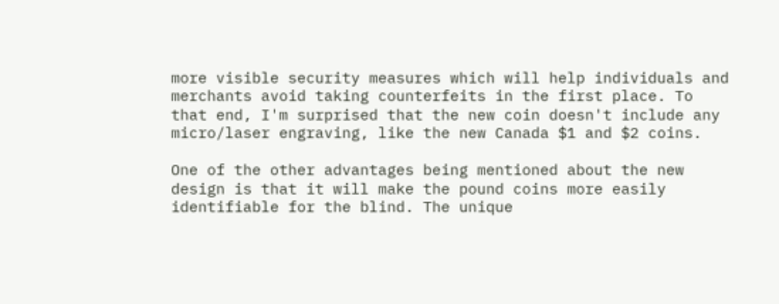more visible security measures which will help individuals and merchants avoid taking counterfeits in the first place. To that end, I'm surprised that the new coin doesn't include any micro/laser engraving, like the new Canada $1 and $2 coins.

One of the other advantages being mentioned about the new design is that it will make the pound coins more easily identifiable for the blind. The unique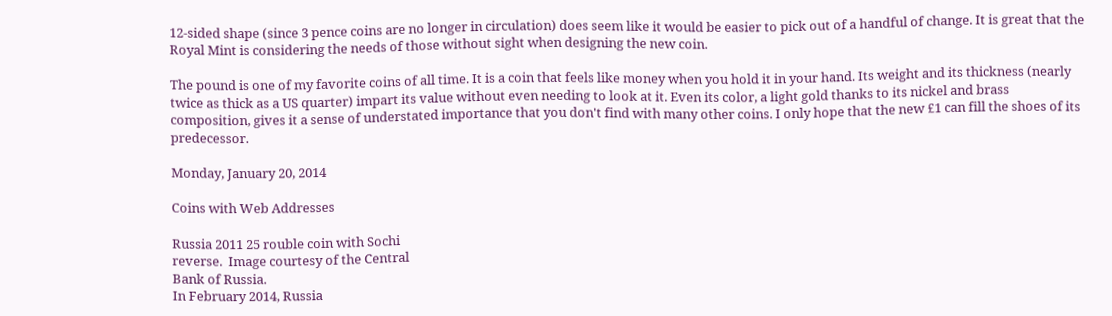12-sided shape (since 3 pence coins are no longer in circulation) does seem like it would be easier to pick out of a handful of change. It is great that the Royal Mint is considering the needs of those without sight when designing the new coin.

The pound is one of my favorite coins of all time. It is a coin that feels like money when you hold it in your hand. Its weight and its thickness (nearly twice as thick as a US quarter) impart its value without even needing to look at it. Even its color, a light gold thanks to its nickel and brass composition, gives it a sense of understated importance that you don't find with many other coins. I only hope that the new £1 can fill the shoes of its predecessor.

Monday, January 20, 2014

Coins with Web Addresses

Russia 2011 25 rouble coin with Sochi
reverse.  Image courtesy of the Central
Bank of Russia.
In February 2014, Russia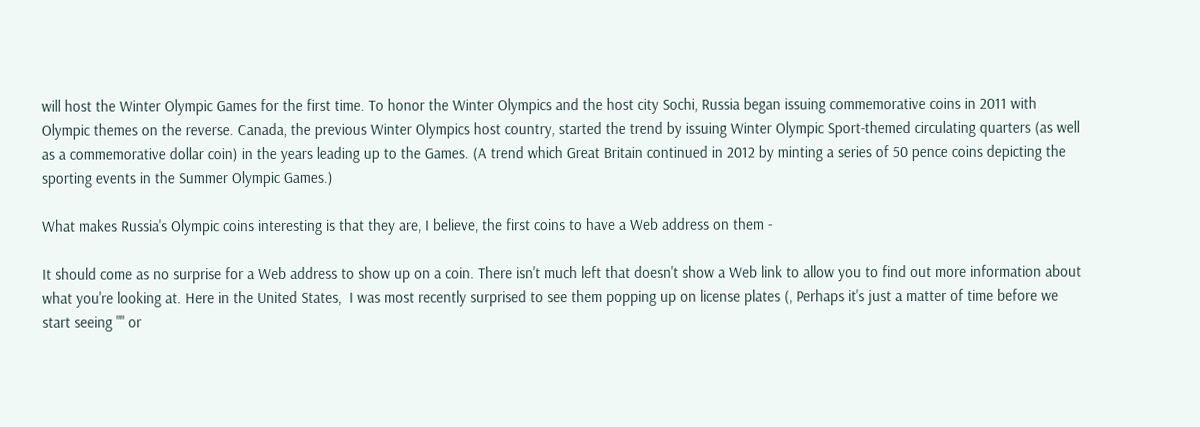will host the Winter Olympic Games for the first time. To honor the Winter Olympics and the host city Sochi, Russia began issuing commemorative coins in 2011 with Olympic themes on the reverse. Canada, the previous Winter Olympics host country, started the trend by issuing Winter Olympic Sport-themed circulating quarters (as well as a commemorative dollar coin) in the years leading up to the Games. (A trend which Great Britain continued in 2012 by minting a series of 50 pence coins depicting the sporting events in the Summer Olympic Games.)

What makes Russia's Olympic coins interesting is that they are, I believe, the first coins to have a Web address on them -

It should come as no surprise for a Web address to show up on a coin. There isn't much left that doesn't show a Web link to allow you to find out more information about what you're looking at. Here in the United States,  I was most recently surprised to see them popping up on license plates (, Perhaps it's just a matter of time before we start seeing "" or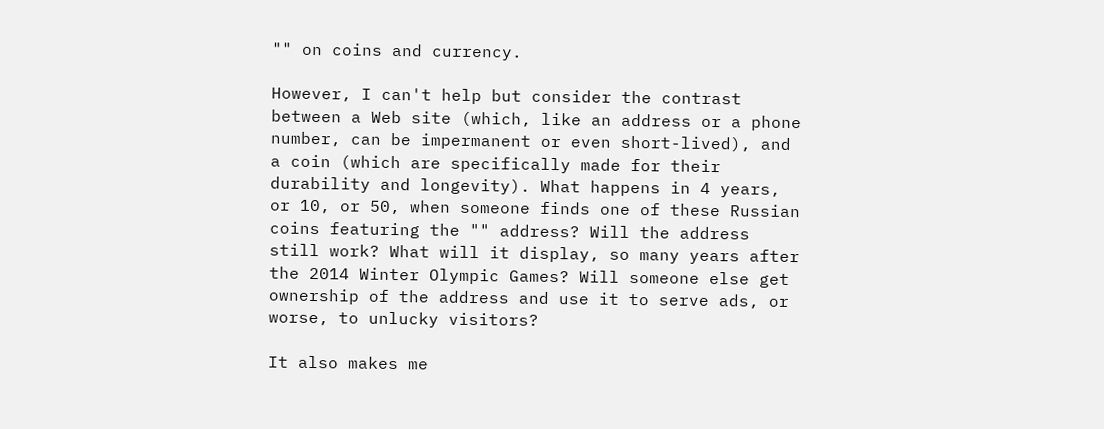"" on coins and currency.

However, I can't help but consider the contrast between a Web site (which, like an address or a phone number, can be impermanent or even short-lived), and a coin (which are specifically made for their durability and longevity). What happens in 4 years, or 10, or 50, when someone finds one of these Russian coins featuring the "" address? Will the address still work? What will it display, so many years after the 2014 Winter Olympic Games? Will someone else get ownership of the address and use it to serve ads, or worse, to unlucky visitors?

It also makes me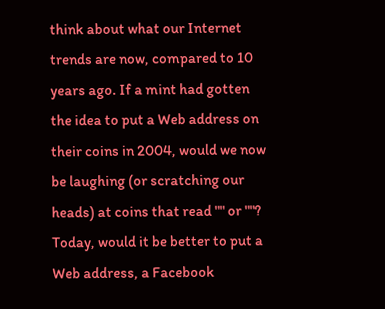think about what our Internet trends are now, compared to 10 years ago. If a mint had gotten the idea to put a Web address on their coins in 2004, would we now be laughing (or scratching our heads) at coins that read "" or ""? Today, would it be better to put a Web address, a Facebook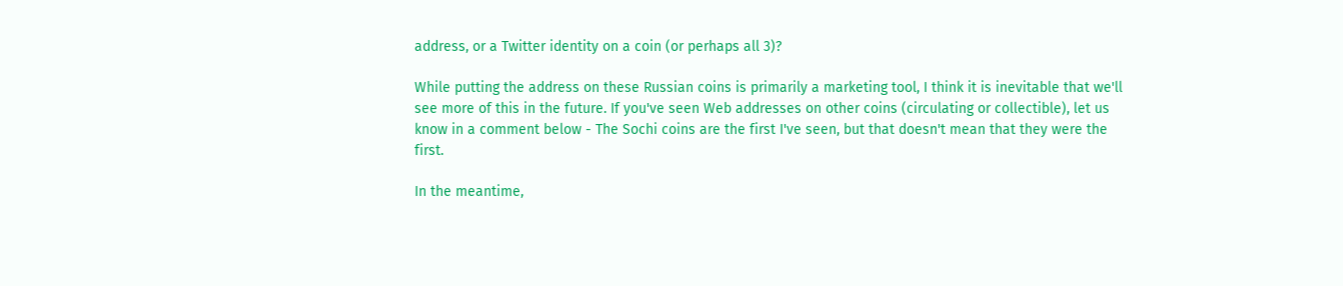address, or a Twitter identity on a coin (or perhaps all 3)?

While putting the address on these Russian coins is primarily a marketing tool, I think it is inevitable that we'll see more of this in the future. If you've seen Web addresses on other coins (circulating or collectible), let us know in a comment below - The Sochi coins are the first I've seen, but that doesn't mean that they were the first.

In the meantime,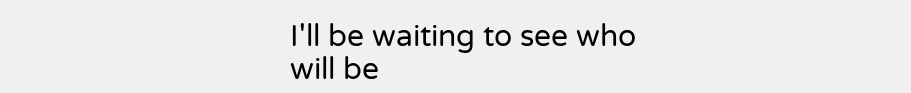I'll be waiting to see who will be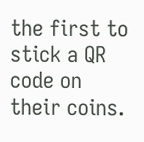the first to stick a QR code on their coins.